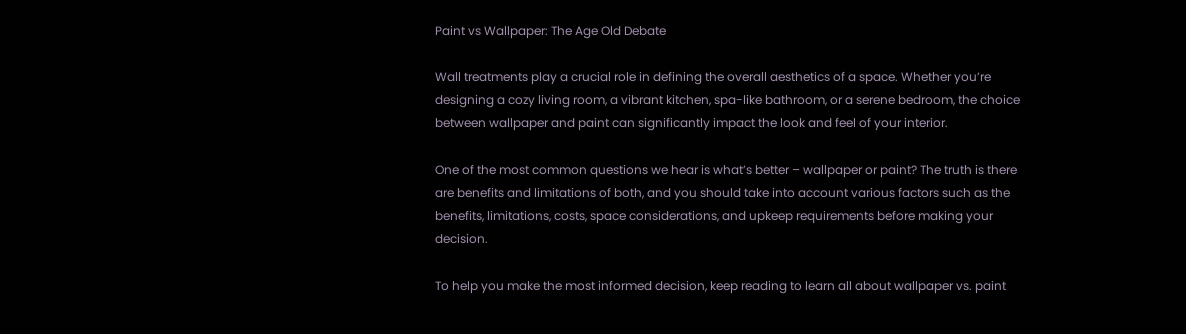Paint vs Wallpaper: The Age Old Debate

Wall treatments play a crucial role in defining the overall aesthetics of a space. Whether you’re designing a cozy living room, a vibrant kitchen, spa-like bathroom, or a serene bedroom, the choice between wallpaper and paint can significantly impact the look and feel of your interior.

One of the most common questions we hear is what’s better – wallpaper or paint? The truth is there are benefits and limitations of both, and you should take into account various factors such as the benefits, limitations, costs, space considerations, and upkeep requirements before making your decision.

To help you make the most informed decision, keep reading to learn all about wallpaper vs. paint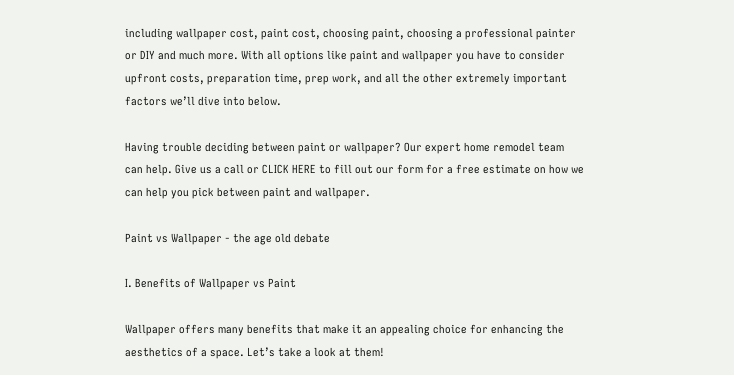including wallpaper cost, paint cost, choosing paint, choosing a professional painter or DIY and much more. With all options like paint and wallpaper you have to consider upfront costs, preparation time, prep work, and all the other extremely important factors we’ll dive into below.

Having trouble deciding between paint or wallpaper? Our expert home remodel team can help. Give us a call or CLICK HERE to fill out our form for a free estimate on how we can help you pick between paint and wallpaper.

Paint vs Wallpaper - the age old debate

I. Benefits of Wallpaper vs Paint

Wallpaper offers many benefits that make it an appealing choice for enhancing the aesthetics of a space. Let’s take a look at them!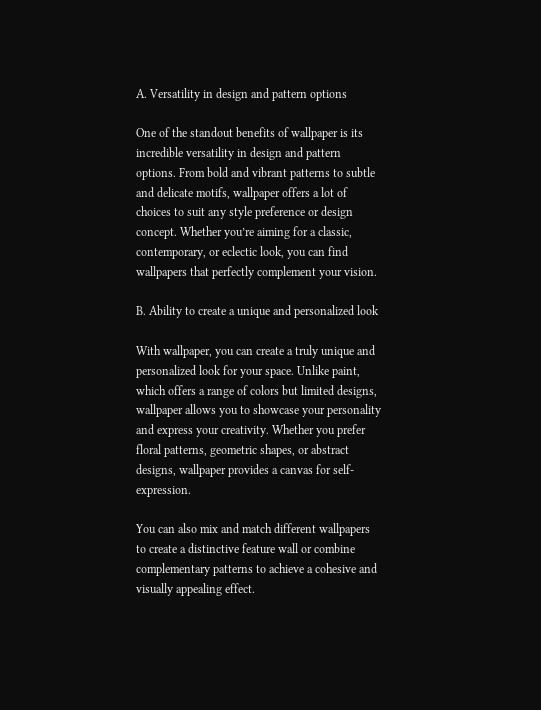A. Versatility in design and pattern options

One of the standout benefits of wallpaper is its incredible versatility in design and pattern options. From bold and vibrant patterns to subtle and delicate motifs, wallpaper offers a lot of choices to suit any style preference or design concept. Whether you’re aiming for a classic, contemporary, or eclectic look, you can find wallpapers that perfectly complement your vision.

B. Ability to create a unique and personalized look

With wallpaper, you can create a truly unique and personalized look for your space. Unlike paint, which offers a range of colors but limited designs, wallpaper allows you to showcase your personality and express your creativity. Whether you prefer floral patterns, geometric shapes, or abstract designs, wallpaper provides a canvas for self-expression.

You can also mix and match different wallpapers to create a distinctive feature wall or combine complementary patterns to achieve a cohesive and visually appealing effect.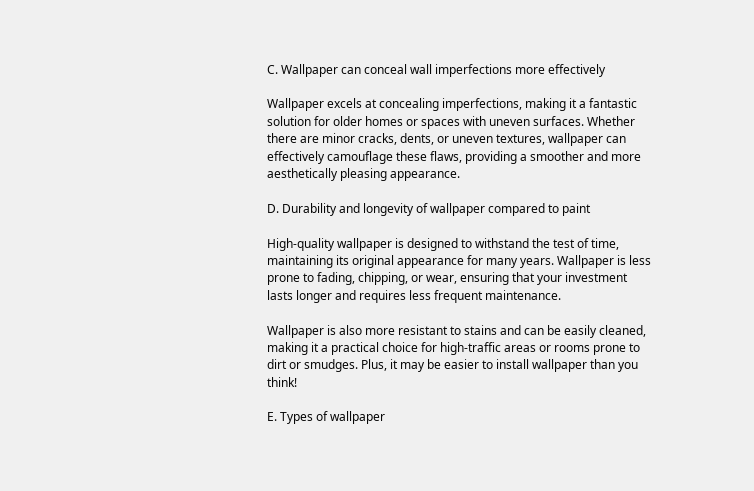C. Wallpaper can conceal wall imperfections more effectively

Wallpaper excels at concealing imperfections, making it a fantastic solution for older homes or spaces with uneven surfaces. Whether there are minor cracks, dents, or uneven textures, wallpaper can effectively camouflage these flaws, providing a smoother and more aesthetically pleasing appearance.

D. Durability and longevity of wallpaper compared to paint

High-quality wallpaper is designed to withstand the test of time, maintaining its original appearance for many years. Wallpaper is less prone to fading, chipping, or wear, ensuring that your investment lasts longer and requires less frequent maintenance.

Wallpaper is also more resistant to stains and can be easily cleaned, making it a practical choice for high-traffic areas or rooms prone to dirt or smudges. Plus, it may be easier to install wallpaper than you think!

E. Types of wallpaper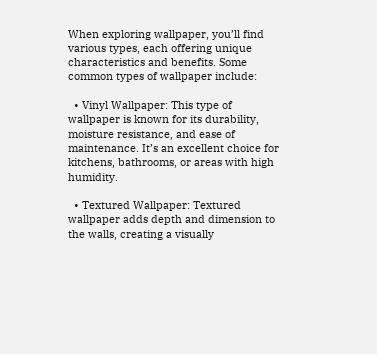When exploring wallpaper, you’ll find various types, each offering unique characteristics and benefits. Some common types of wallpaper include:

  • Vinyl Wallpaper: This type of wallpaper is known for its durability, moisture resistance, and ease of maintenance. It’s an excellent choice for kitchens, bathrooms, or areas with high humidity.

  • Textured Wallpaper: Textured wallpaper adds depth and dimension to the walls, creating a visually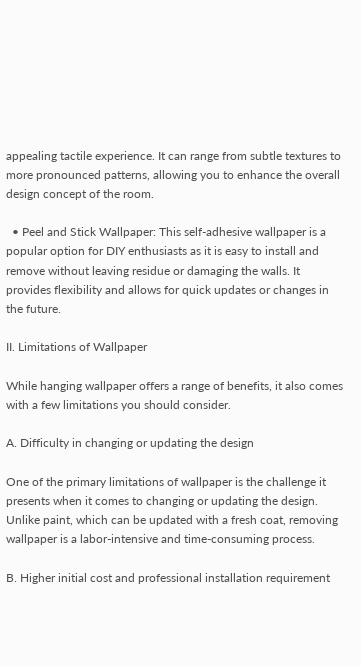appealing tactile experience. It can range from subtle textures to more pronounced patterns, allowing you to enhance the overall design concept of the room.

  • Peel and Stick Wallpaper: This self-adhesive wallpaper is a popular option for DIY enthusiasts as it is easy to install and remove without leaving residue or damaging the walls. It provides flexibility and allows for quick updates or changes in the future.

II. Limitations of Wallpaper

While hanging wallpaper offers a range of benefits, it also comes with a few limitations you should consider.

A. Difficulty in changing or updating the design

One of the primary limitations of wallpaper is the challenge it presents when it comes to changing or updating the design. Unlike paint, which can be updated with a fresh coat, removing wallpaper is a labor-intensive and time-consuming process.

B. Higher initial cost and professional installation requirement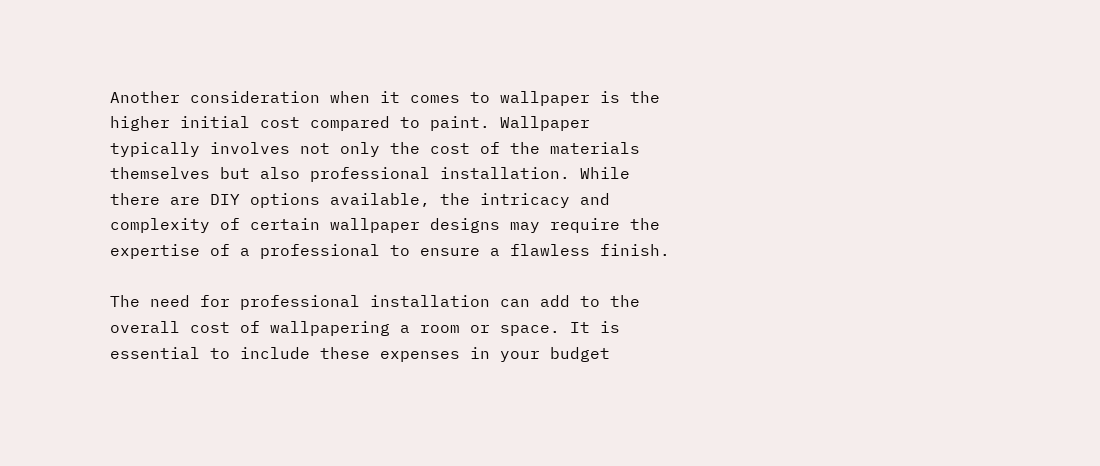Another consideration when it comes to wallpaper is the higher initial cost compared to paint. Wallpaper typically involves not only the cost of the materials themselves but also professional installation. While there are DIY options available, the intricacy and complexity of certain wallpaper designs may require the expertise of a professional to ensure a flawless finish.

The need for professional installation can add to the overall cost of wallpapering a room or space. It is essential to include these expenses in your budget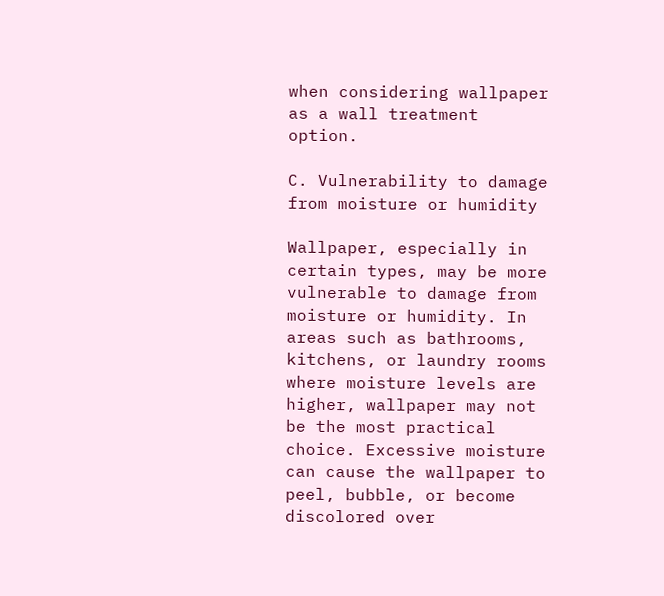when considering wallpaper as a wall treatment option.

C. Vulnerability to damage from moisture or humidity

Wallpaper, especially in certain types, may be more vulnerable to damage from moisture or humidity. In areas such as bathrooms, kitchens, or laundry rooms where moisture levels are higher, wallpaper may not be the most practical choice. Excessive moisture can cause the wallpaper to peel, bubble, or become discolored over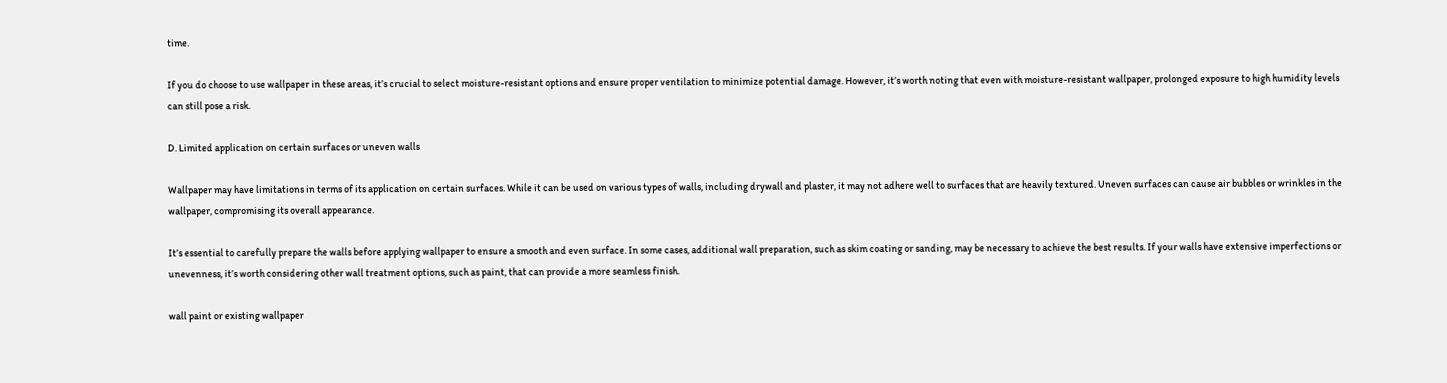time.

If you do choose to use wallpaper in these areas, it’s crucial to select moisture-resistant options and ensure proper ventilation to minimize potential damage. However, it’s worth noting that even with moisture-resistant wallpaper, prolonged exposure to high humidity levels can still pose a risk.

D. Limited application on certain surfaces or uneven walls

Wallpaper may have limitations in terms of its application on certain surfaces. While it can be used on various types of walls, including drywall and plaster, it may not adhere well to surfaces that are heavily textured. Uneven surfaces can cause air bubbles or wrinkles in the wallpaper, compromising its overall appearance.

It’s essential to carefully prepare the walls before applying wallpaper to ensure a smooth and even surface. In some cases, additional wall preparation, such as skim coating or sanding, may be necessary to achieve the best results. If your walls have extensive imperfections or unevenness, it’s worth considering other wall treatment options, such as paint, that can provide a more seamless finish.

wall paint or existing wallpaper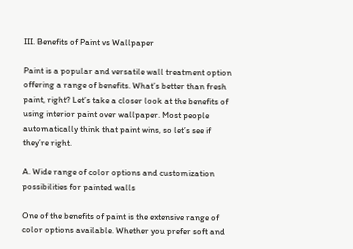III. Benefits of Paint vs Wallpaper

Paint is a popular and versatile wall treatment option offering a range of benefits. What’s better than fresh paint, right? Let’s take a closer look at the benefits of using interior paint over wallpaper. Most people automatically think that paint wins, so let’s see if they’re right.

A. Wide range of color options and customization possibilities for painted walls

One of the benefits of paint is the extensive range of color options available. Whether you prefer soft and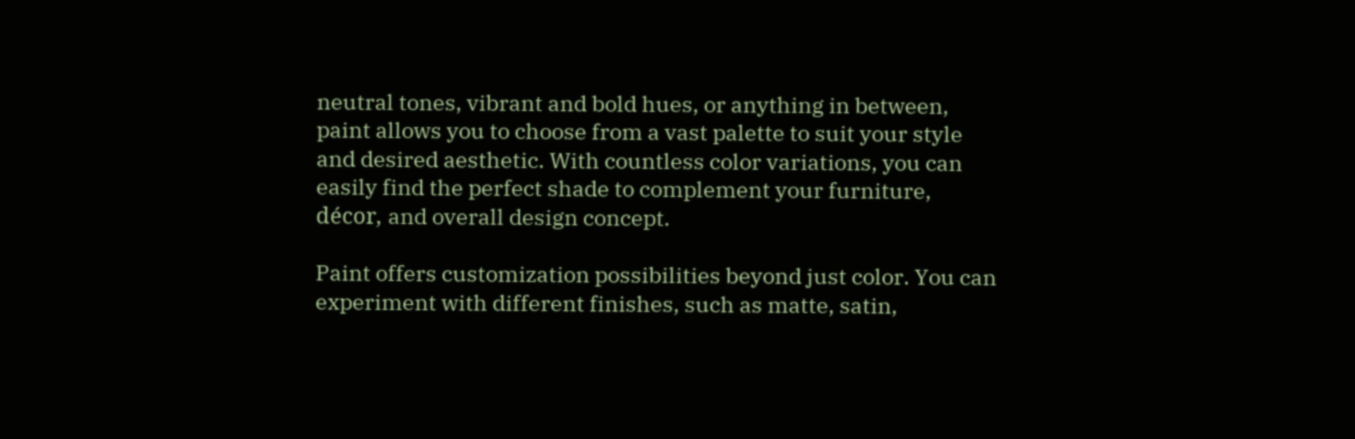neutral tones, vibrant and bold hues, or anything in between, paint allows you to choose from a vast palette to suit your style and desired aesthetic. With countless color variations, you can easily find the perfect shade to complement your furniture, décor, and overall design concept.

Paint offers customization possibilities beyond just color. You can experiment with different finishes, such as matte, satin,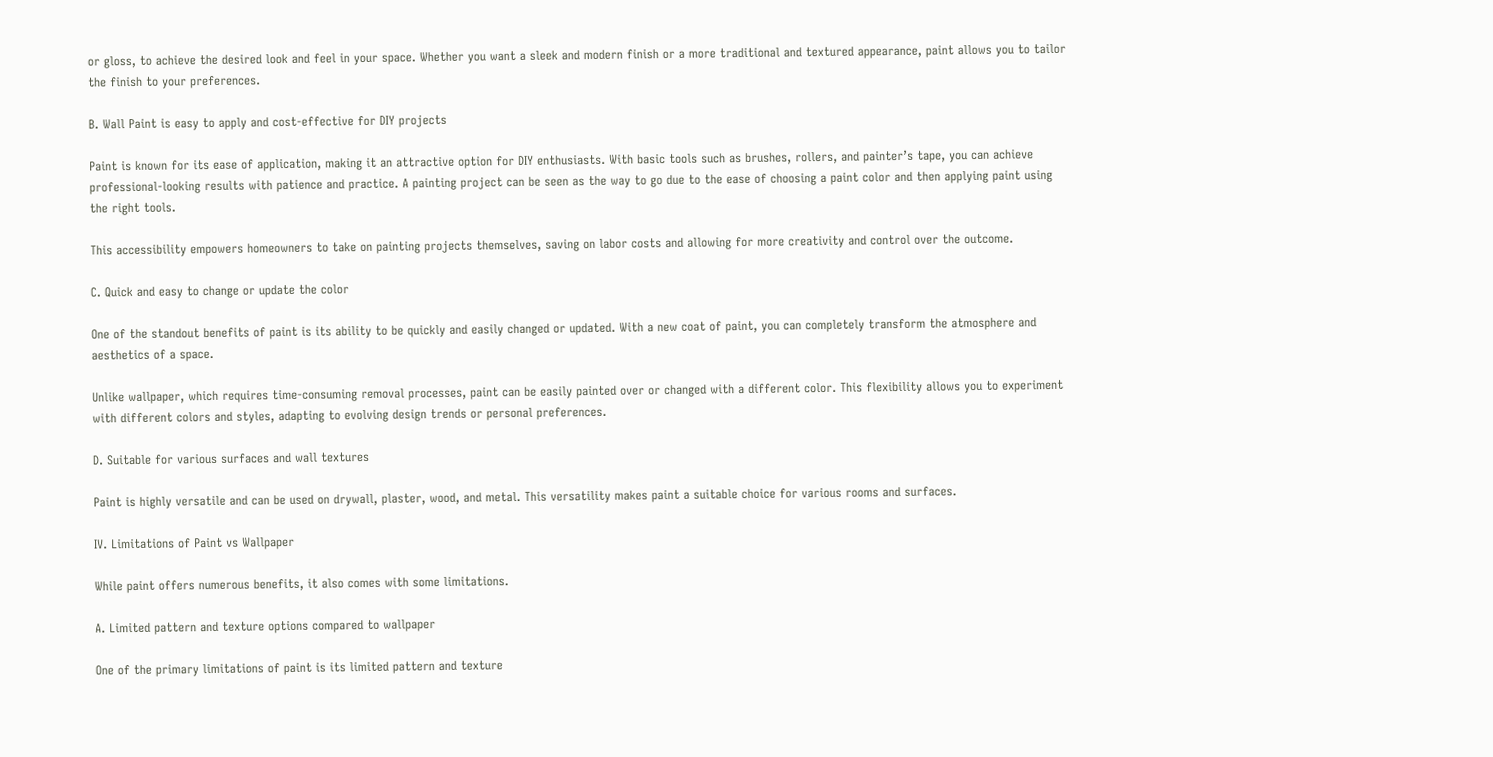or gloss, to achieve the desired look and feel in your space. Whether you want a sleek and modern finish or a more traditional and textured appearance, paint allows you to tailor the finish to your preferences.

B. Wall Paint is easy to apply and cost-effective for DIY projects

Paint is known for its ease of application, making it an attractive option for DIY enthusiasts. With basic tools such as brushes, rollers, and painter’s tape, you can achieve professional-looking results with patience and practice. A painting project can be seen as the way to go due to the ease of choosing a paint color and then applying paint using the right tools.

This accessibility empowers homeowners to take on painting projects themselves, saving on labor costs and allowing for more creativity and control over the outcome.

C. Quick and easy to change or update the color

One of the standout benefits of paint is its ability to be quickly and easily changed or updated. With a new coat of paint, you can completely transform the atmosphere and aesthetics of a space.

Unlike wallpaper, which requires time-consuming removal processes, paint can be easily painted over or changed with a different color. This flexibility allows you to experiment with different colors and styles, adapting to evolving design trends or personal preferences.

D. Suitable for various surfaces and wall textures

Paint is highly versatile and can be used on drywall, plaster, wood, and metal. This versatility makes paint a suitable choice for various rooms and surfaces.

IV. Limitations of Paint vs Wallpaper

While paint offers numerous benefits, it also comes with some limitations.

A. Limited pattern and texture options compared to wallpaper

One of the primary limitations of paint is its limited pattern and texture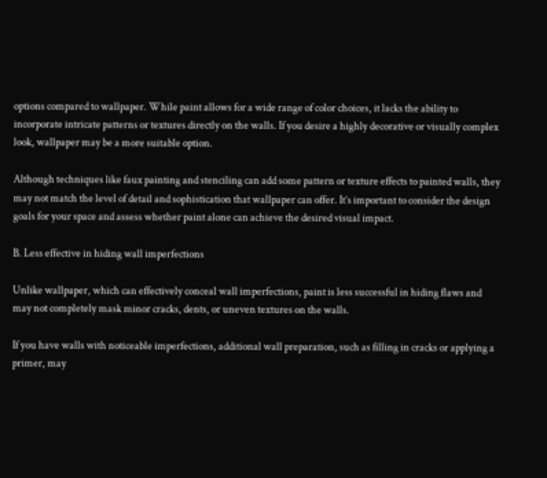options compared to wallpaper. While paint allows for a wide range of color choices, it lacks the ability to incorporate intricate patterns or textures directly on the walls. If you desire a highly decorative or visually complex look, wallpaper may be a more suitable option.

Although techniques like faux painting and stenciling can add some pattern or texture effects to painted walls, they may not match the level of detail and sophistication that wallpaper can offer. It’s important to consider the design goals for your space and assess whether paint alone can achieve the desired visual impact.

B. Less effective in hiding wall imperfections

Unlike wallpaper, which can effectively conceal wall imperfections, paint is less successful in hiding flaws and may not completely mask minor cracks, dents, or uneven textures on the walls.

If you have walls with noticeable imperfections, additional wall preparation, such as filling in cracks or applying a primer, may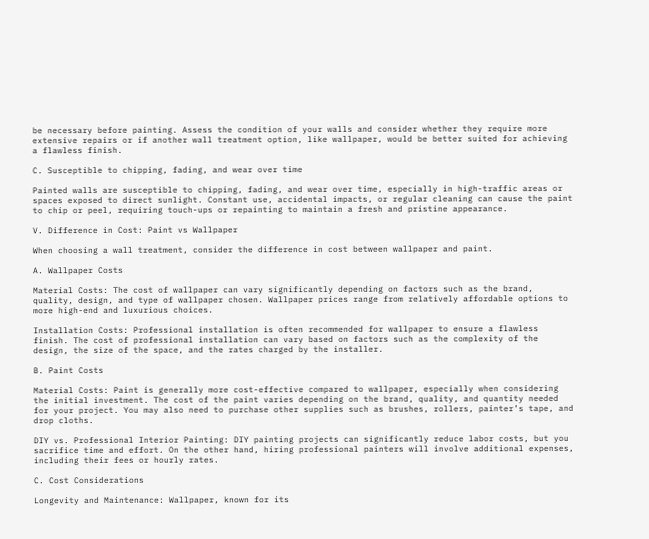be necessary before painting. Assess the condition of your walls and consider whether they require more extensive repairs or if another wall treatment option, like wallpaper, would be better suited for achieving a flawless finish.

C. Susceptible to chipping, fading, and wear over time

Painted walls are susceptible to chipping, fading, and wear over time, especially in high-traffic areas or spaces exposed to direct sunlight. Constant use, accidental impacts, or regular cleaning can cause the paint to chip or peel, requiring touch-ups or repainting to maintain a fresh and pristine appearance.

V. Difference in Cost: Paint vs Wallpaper

When choosing a wall treatment, consider the difference in cost between wallpaper and paint.

A. Wallpaper Costs

Material Costs: The cost of wallpaper can vary significantly depending on factors such as the brand, quality, design, and type of wallpaper chosen. Wallpaper prices range from relatively affordable options to more high-end and luxurious choices.

Installation Costs: Professional installation is often recommended for wallpaper to ensure a flawless finish. The cost of professional installation can vary based on factors such as the complexity of the design, the size of the space, and the rates charged by the installer.

B. Paint Costs

Material Costs: Paint is generally more cost-effective compared to wallpaper, especially when considering the initial investment. The cost of the paint varies depending on the brand, quality, and quantity needed for your project. You may also need to purchase other supplies such as brushes, rollers, painter’s tape, and drop cloths.

DIY vs. Professional Interior Painting: DIY painting projects can significantly reduce labor costs, but you sacrifice time and effort. On the other hand, hiring professional painters will involve additional expenses, including their fees or hourly rates.

C. Cost Considerations

Longevity and Maintenance: Wallpaper, known for its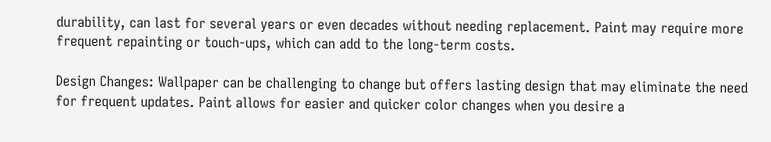durability, can last for several years or even decades without needing replacement. Paint may require more frequent repainting or touch-ups, which can add to the long-term costs.

Design Changes: Wallpaper can be challenging to change but offers lasting design that may eliminate the need for frequent updates. Paint allows for easier and quicker color changes when you desire a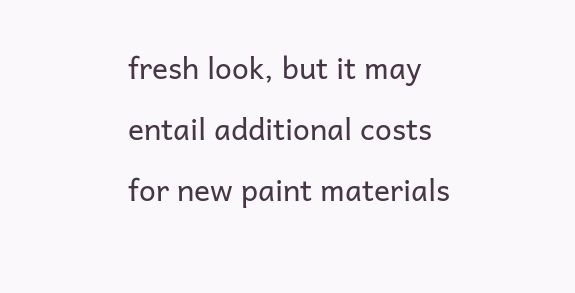fresh look, but it may entail additional costs for new paint materials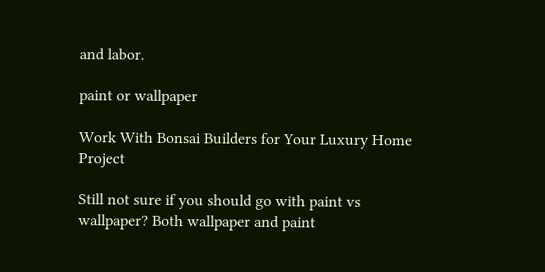and labor.

paint or wallpaper

Work With Bonsai Builders for Your Luxury Home Project

Still not sure if you should go with paint vs wallpaper? Both wallpaper and paint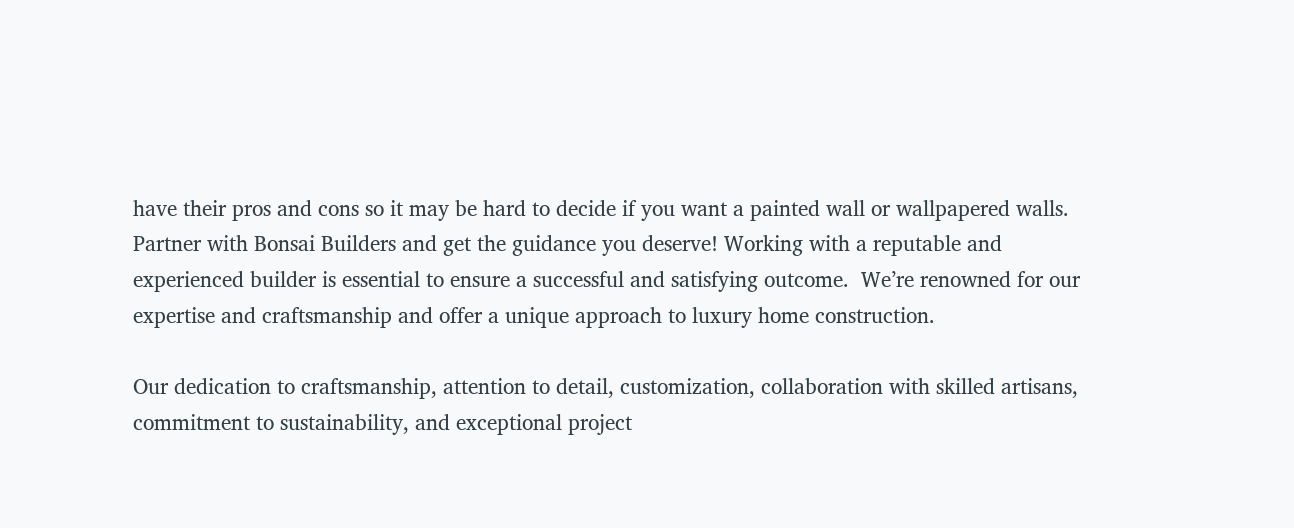have their pros and cons so it may be hard to decide if you want a painted wall or wallpapered walls. Partner with Bonsai Builders and get the guidance you deserve! Working with a reputable and experienced builder is essential to ensure a successful and satisfying outcome.  We’re renowned for our expertise and craftsmanship and offer a unique approach to luxury home construction.

Our dedication to craftsmanship, attention to detail, customization, collaboration with skilled artisans, commitment to sustainability, and exceptional project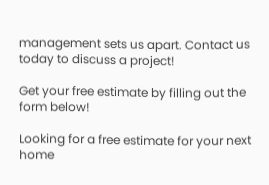management sets us apart. Contact us today to discuss a project!

Get your free estimate by filling out the form below!

Looking for a free estimate for your next home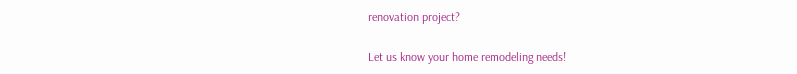renovation project?

Let us know your home remodeling needs!